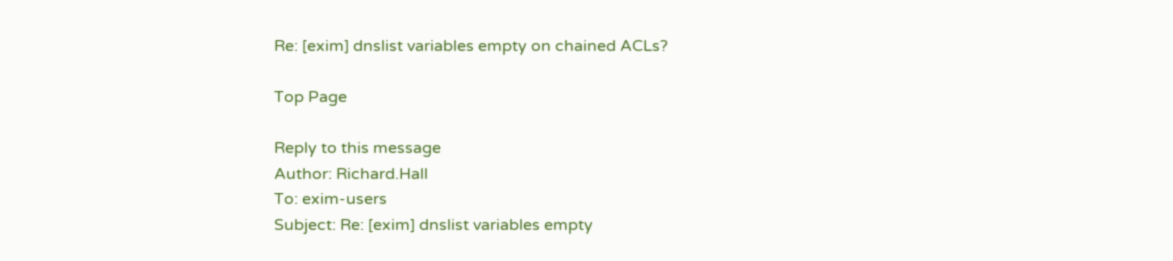Re: [exim] dnslist variables empty on chained ACLs?

Top Page

Reply to this message
Author: Richard.Hall
To: exim-users
Subject: Re: [exim] dnslist variables empty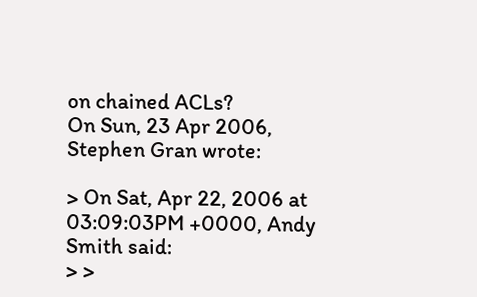on chained ACLs?
On Sun, 23 Apr 2006, Stephen Gran wrote:

> On Sat, Apr 22, 2006 at 03:09:03PM +0000, Andy Smith said:
> >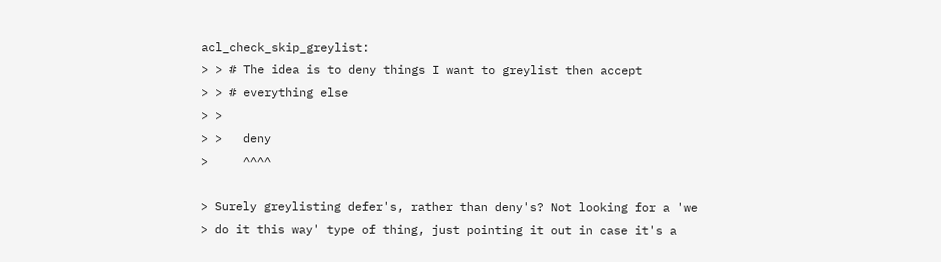acl_check_skip_greylist:
> > # The idea is to deny things I want to greylist then accept
> > # everything else
> >
> >   deny
>     ^^^^

> Surely greylisting defer's, rather than deny's? Not looking for a 'we
> do it this way' type of thing, just pointing it out in case it's a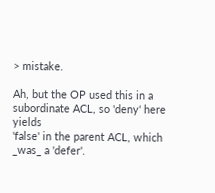> mistake.

Ah, but the OP used this in a subordinate ACL, so 'deny' here yields
'false' in the parent ACL, which _was_ a 'defer'.